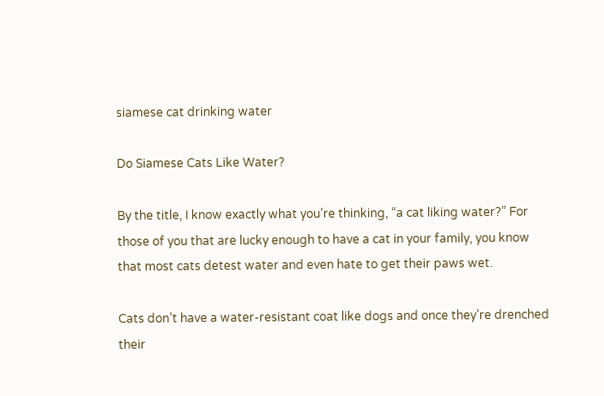siamese cat drinking water

Do Siamese Cats Like Water?

By the title, I know exactly what you’re thinking, “a cat liking water?” For those of you that are lucky enough to have a cat in your family, you know that most cats detest water and even hate to get their paws wet.

Cats don’t have a water-resistant coat like dogs and once they’re drenched their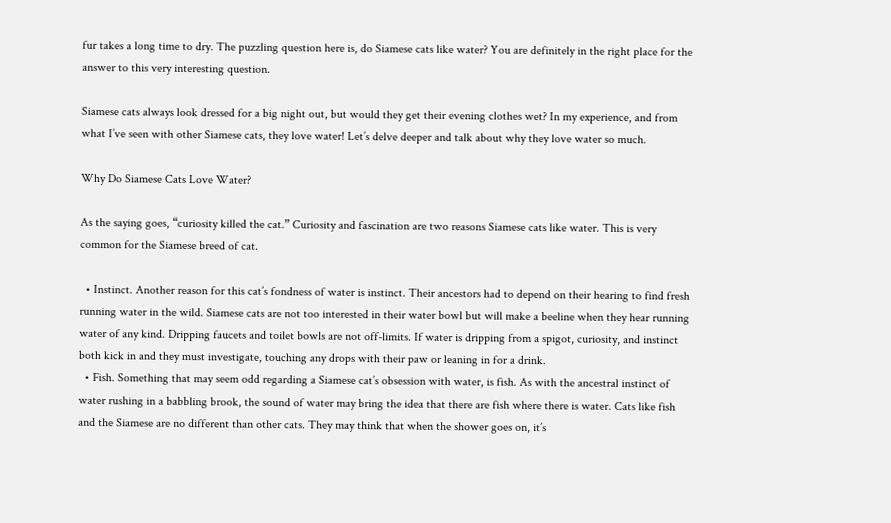fur takes a long time to dry. The puzzling question here is, do Siamese cats like water? You are definitely in the right place for the answer to this very interesting question.

Siamese cats always look dressed for a big night out, but would they get their evening clothes wet? In my experience, and from what I’ve seen with other Siamese cats, they love water! Let’s delve deeper and talk about why they love water so much.

Why Do Siamese Cats Love Water?

As the saying goes, “curiosity killed the cat.” Curiosity and fascination are two reasons Siamese cats like water. This is very common for the Siamese breed of cat.

  • Instinct. Another reason for this cat’s fondness of water is instinct. Their ancestors had to depend on their hearing to find fresh running water in the wild. Siamese cats are not too interested in their water bowl but will make a beeline when they hear running water of any kind. Dripping faucets and toilet bowls are not off-limits. If water is dripping from a spigot, curiosity, and instinct both kick in and they must investigate, touching any drops with their paw or leaning in for a drink.
  • Fish. Something that may seem odd regarding a Siamese cat’s obsession with water, is fish. As with the ancestral instinct of water rushing in a babbling brook, the sound of water may bring the idea that there are fish where there is water. Cats like fish and the Siamese are no different than other cats. They may think that when the shower goes on, it’s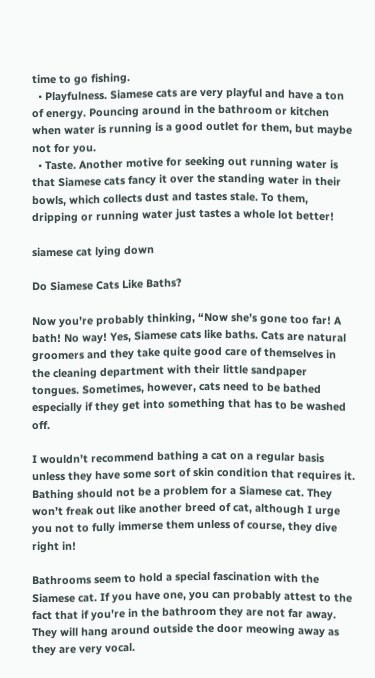time to go fishing.
  • Playfulness. Siamese cats are very playful and have a ton of energy. Pouncing around in the bathroom or kitchen when water is running is a good outlet for them, but maybe not for you.
  • Taste. Another motive for seeking out running water is that Siamese cats fancy it over the standing water in their bowls, which collects dust and tastes stale. To them, dripping or running water just tastes a whole lot better!

siamese cat lying down

Do Siamese Cats Like Baths?

Now you’re probably thinking, “Now she’s gone too far! A bath! No way! Yes, Siamese cats like baths. Cats are natural groomers and they take quite good care of themselves in the cleaning department with their little sandpaper tongues. Sometimes, however, cats need to be bathed especially if they get into something that has to be washed off.

I wouldn’t recommend bathing a cat on a regular basis unless they have some sort of skin condition that requires it. Bathing should not be a problem for a Siamese cat. They won’t freak out like another breed of cat, although I urge you not to fully immerse them unless of course, they dive right in!

Bathrooms seem to hold a special fascination with the Siamese cat. If you have one, you can probably attest to the fact that if you’re in the bathroom they are not far away. They will hang around outside the door meowing away as they are very vocal.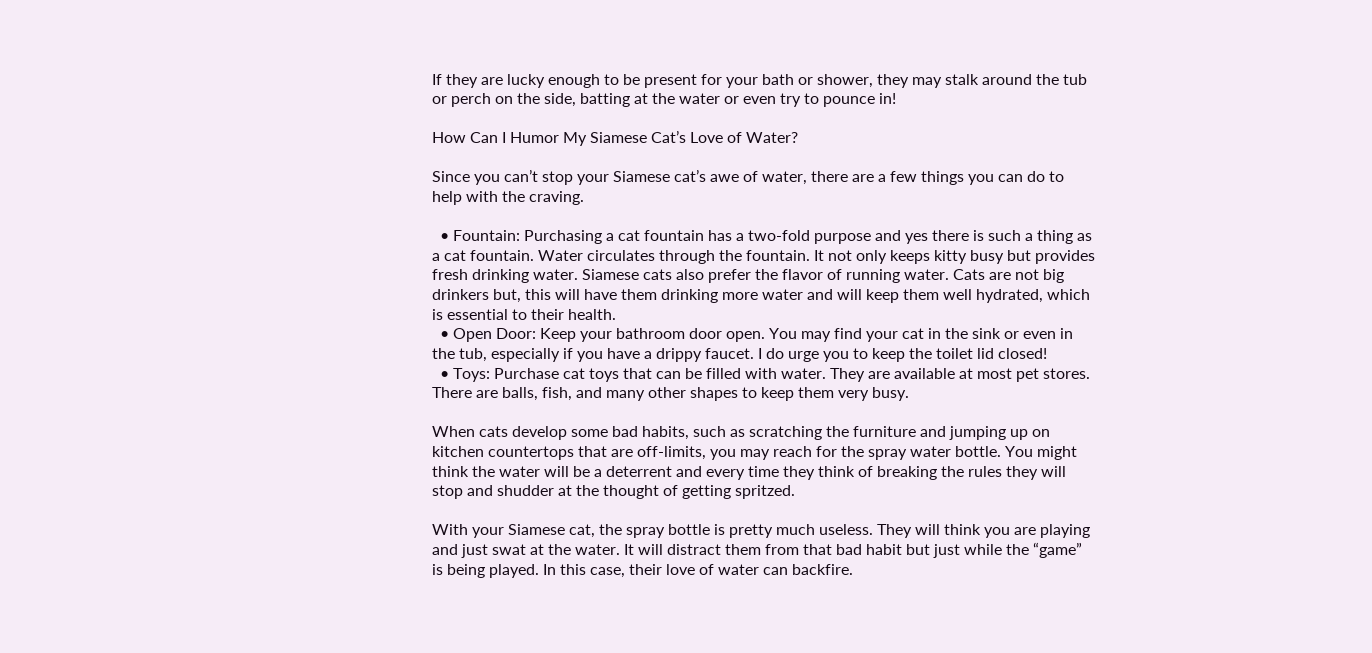If they are lucky enough to be present for your bath or shower, they may stalk around the tub or perch on the side, batting at the water or even try to pounce in!

How Can I Humor My Siamese Cat’s Love of Water?

Since you can’t stop your Siamese cat’s awe of water, there are a few things you can do to help with the craving.

  • Fountain: Purchasing a cat fountain has a two-fold purpose and yes there is such a thing as a cat fountain. Water circulates through the fountain. It not only keeps kitty busy but provides fresh drinking water. Siamese cats also prefer the flavor of running water. Cats are not big drinkers but, this will have them drinking more water and will keep them well hydrated, which is essential to their health.
  • Open Door: Keep your bathroom door open. You may find your cat in the sink or even in the tub, especially if you have a drippy faucet. I do urge you to keep the toilet lid closed!
  • Toys: Purchase cat toys that can be filled with water. They are available at most pet stores. There are balls, fish, and many other shapes to keep them very busy.

When cats develop some bad habits, such as scratching the furniture and jumping up on kitchen countertops that are off-limits, you may reach for the spray water bottle. You might think the water will be a deterrent and every time they think of breaking the rules they will stop and shudder at the thought of getting spritzed.

With your Siamese cat, the spray bottle is pretty much useless. They will think you are playing and just swat at the water. It will distract them from that bad habit but just while the “game” is being played. In this case, their love of water can backfire.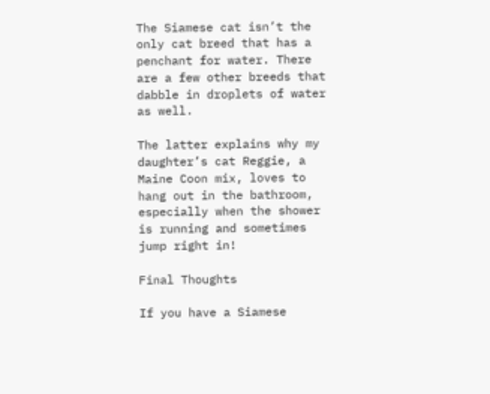The Siamese cat isn’t the only cat breed that has a penchant for water. There are a few other breeds that dabble in droplets of water as well.

The latter explains why my daughter’s cat Reggie, a Maine Coon mix, loves to hang out in the bathroom, especially when the shower is running and sometimes jump right in!

Final Thoughts

If you have a Siamese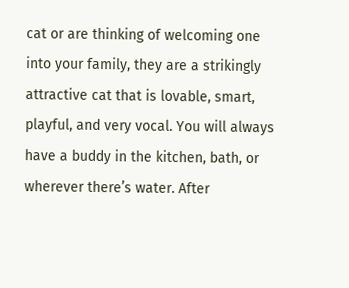cat or are thinking of welcoming one into your family, they are a strikingly attractive cat that is lovable, smart, playful, and very vocal. You will always have a buddy in the kitchen, bath, or wherever there’s water. After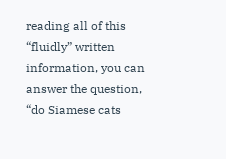reading all of this “fluidly” written information, you can answer the question, “do Siamese cats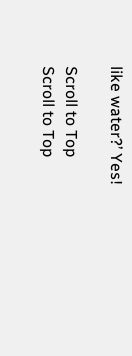like water?’ Yes!

Scroll to Top
Scroll to Top